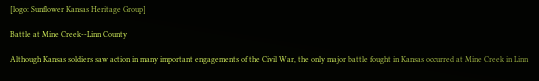[logo: Sunflower Kansas Heritage Group]

Battle at Mine Creek--Linn County

Although Kansas soldiers saw action in many important engagements of the Civil War, the only major battle fought in Kansas occurred at Mine Creek in Linn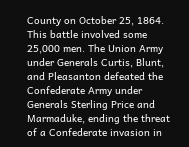County on October 25, 1864. This battle involved some 25,000 men. The Union Army under Generals Curtis, Blunt, and Pleasanton defeated the Confederate Army under Generals Sterling Price and Marmaduke, ending the threat of a Confederate invasion in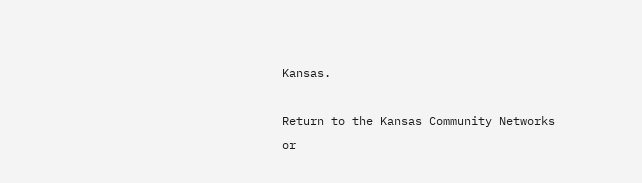Kansas.

Return to the Kansas Community Networks
or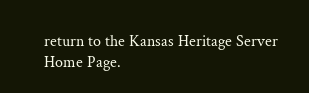return to the Kansas Heritage Server Home Page.